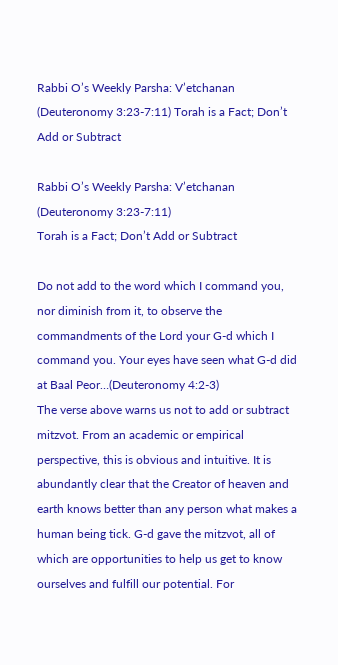Rabbi O’s Weekly Parsha: V’etchanan (Deuteronomy 3:23-7:11) Torah is a Fact; Don’t Add or Subtract

Rabbi O’s Weekly Parsha: V’etchanan (Deuteronomy 3:23-7:11)
Torah is a Fact; Don’t Add or Subtract

Do not add to the word which I command you, nor diminish from it, to observe the commandments of the Lord your G-d which I command you. Your eyes have seen what G-d did at Baal Peor…(Deuteronomy 4:2-3)
The verse above warns us not to add or subtract mitzvot. From an academic or empirical perspective, this is obvious and intuitive. It is abundantly clear that the Creator of heaven and earth knows better than any person what makes a human being tick. G-d gave the mitzvot, all of which are opportunities to help us get to know ourselves and fulfill our potential. For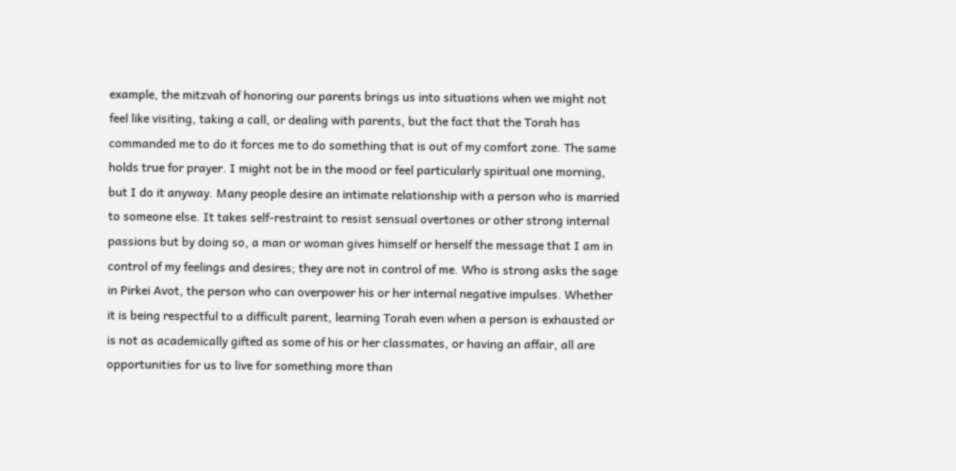example, the mitzvah of honoring our parents brings us into situations when we might not feel like visiting, taking a call, or dealing with parents, but the fact that the Torah has commanded me to do it forces me to do something that is out of my comfort zone. The same holds true for prayer. I might not be in the mood or feel particularly spiritual one morning, but I do it anyway. Many people desire an intimate relationship with a person who is married to someone else. It takes self-restraint to resist sensual overtones or other strong internal passions but by doing so, a man or woman gives himself or herself the message that I am in control of my feelings and desires; they are not in control of me. Who is strong asks the sage in Pirkei Avot, the person who can overpower his or her internal negative impulses. Whether it is being respectful to a difficult parent, learning Torah even when a person is exhausted or is not as academically gifted as some of his or her classmates, or having an affair, all are opportunities for us to live for something more than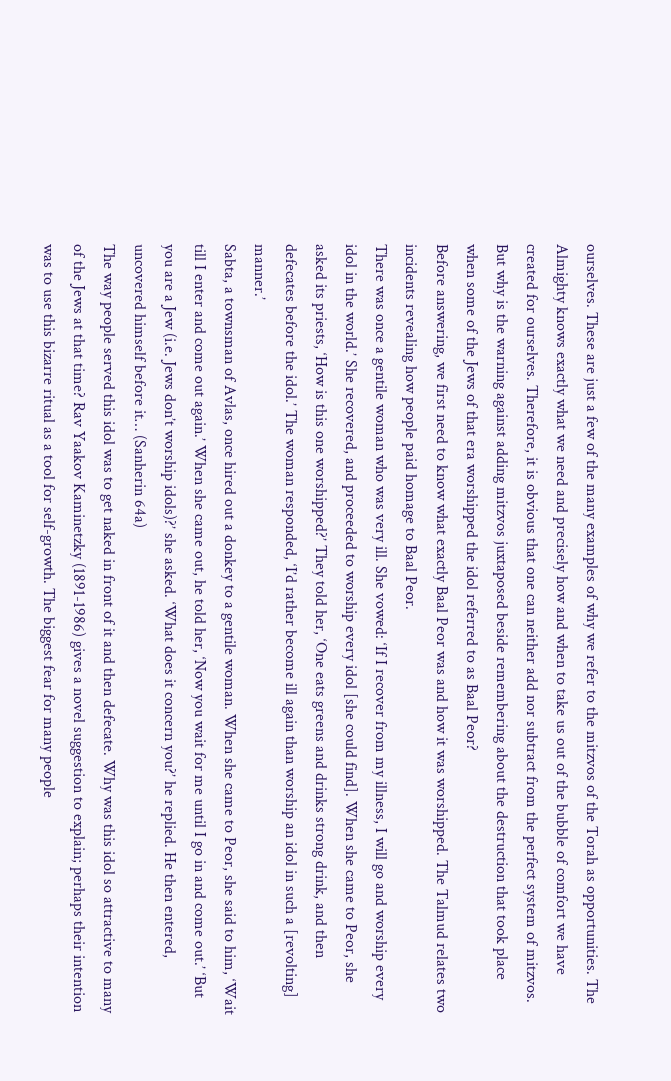ourselves. These are just a few of the many examples of why we refer to the mitzvos of the Torah as opportunities. The Almighty knows exactly what we need and precisely how and when to take us out of the bubble of comfort we have created for ourselves. Therefore, it is obvious that one can neither add nor subtract from the perfect system of mitzvos. But why is the warning against adding mitzvos juxtaposed beside remembering about the destruction that took place when some of the Jews of that era worshipped the idol referred to as Baal Peor?
Before answering, we first need to know what exactly Baal Peor was and how it was worshipped. The Talmud relates two incidents revealing how people paid homage to Baal Peor.
There was once a gentile woman who was very ill. She vowed: ‘If I recover from my illness, I will go and worship every idol in the world.’ She recovered, and proceeded to worship every idol [she could find]. When she came to Peor, she asked its priests, ‘How is this one worshipped?’ They told her, ‘One eats greens and drinks strong drink, and then defecates before the idol.’ The woman responded, ‘I’d rather become ill again than worship an idol in such a [revolting] manner.’
Sabta, a townsman of Avlas, once hired out a donkey to a gentile woman. When she came to Peor, she said to him, ‘Wait till I enter and come out again.’ When she came out, he told her, ‘Now you wait for me until I go in and come out.’ ‘But you are a Jew (i.e. Jews don’t worship idols)?’ she asked. ‘What does it concern you?’ he replied. He then entered, uncovered himself before it… (Sanherin 64a)
The way people served this idol was to get naked in front of it and then defecate. Why was this idol so attractive to many of the Jews at that time? Rav Yaakov Kaminetzky (1891-1986) gives a novel suggestion to explain; perhaps their intention was to use this bizarre ritual as a tool for self-growth. The biggest fear for many people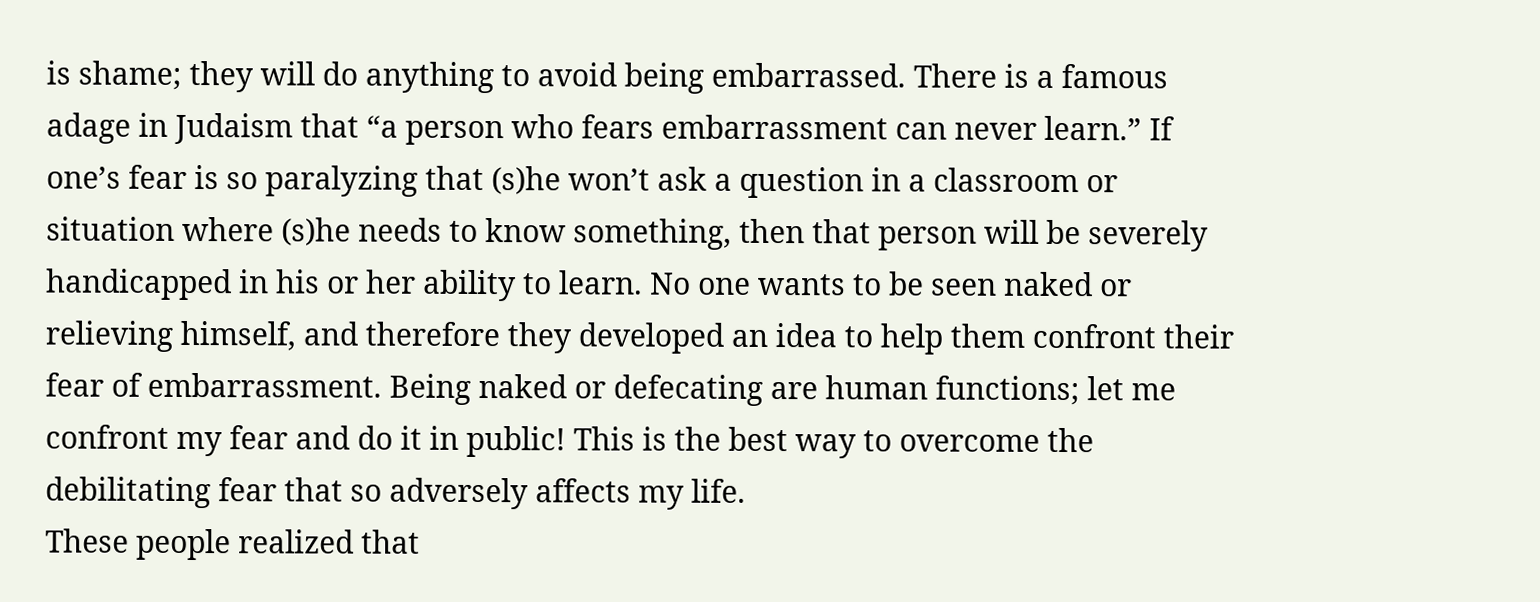is shame; they will do anything to avoid being embarrassed. There is a famous adage in Judaism that “a person who fears embarrassment can never learn.” If one’s fear is so paralyzing that (s)he won’t ask a question in a classroom or situation where (s)he needs to know something, then that person will be severely handicapped in his or her ability to learn. No one wants to be seen naked or relieving himself, and therefore they developed an idea to help them confront their fear of embarrassment. Being naked or defecating are human functions; let me confront my fear and do it in public! This is the best way to overcome the debilitating fear that so adversely affects my life.
These people realized that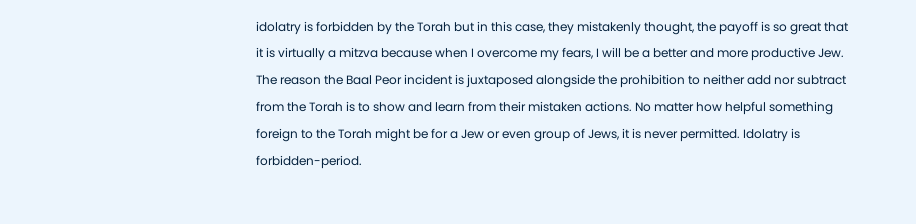idolatry is forbidden by the Torah but in this case, they mistakenly thought, the payoff is so great that it is virtually a mitzva because when I overcome my fears, I will be a better and more productive Jew. The reason the Baal Peor incident is juxtaposed alongside the prohibition to neither add nor subtract from the Torah is to show and learn from their mistaken actions. No matter how helpful something foreign to the Torah might be for a Jew or even group of Jews, it is never permitted. Idolatry is forbidden-period.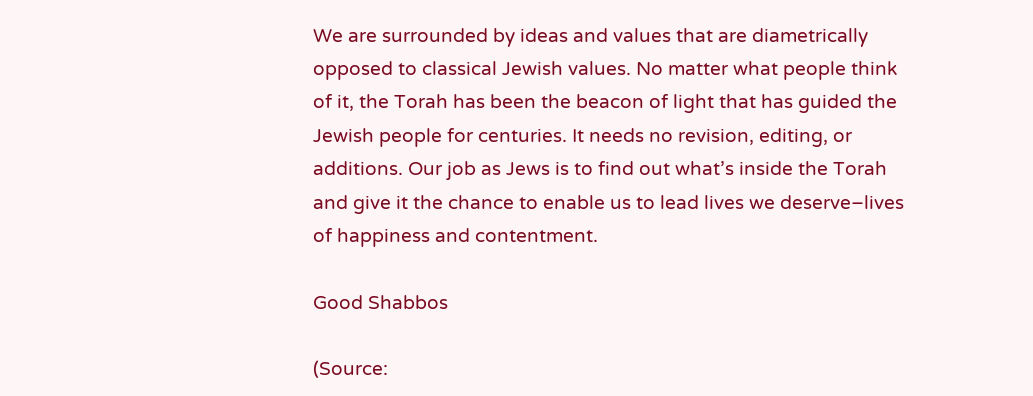We are surrounded by ideas and values that are diametrically opposed to classical Jewish values. No matter what people think of it, the Torah has been the beacon of light that has guided the Jewish people for centuries. It needs no revision, editing, or additions. Our job as Jews is to find out what’s inside the Torah and give it the chance to enable us to lead lives we deserve–lives of happiness and contentment.

Good Shabbos

(Source: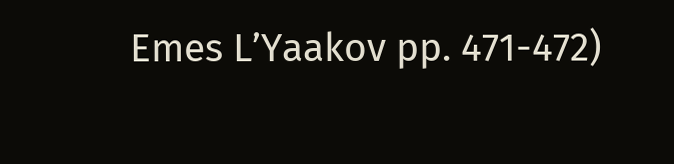Emes L’Yaakov pp. 471-472)